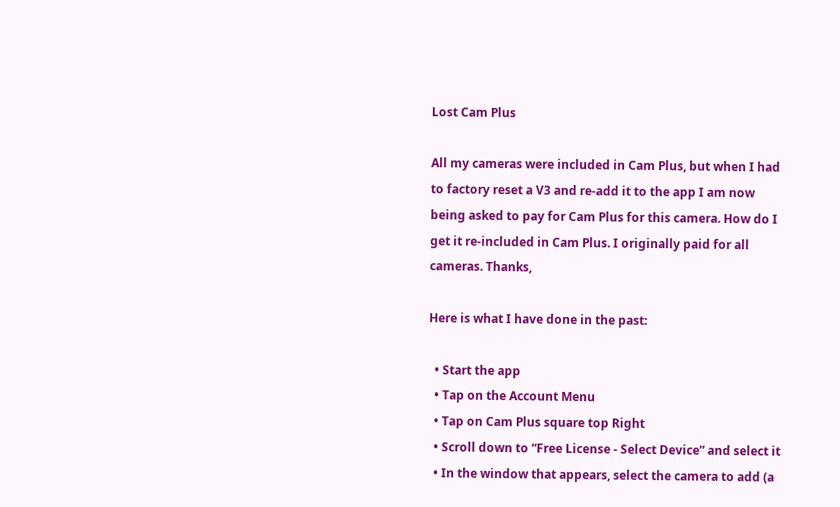Lost Cam Plus

All my cameras were included in Cam Plus, but when I had to factory reset a V3 and re-add it to the app I am now being asked to pay for Cam Plus for this camera. How do I get it re-included in Cam Plus. I originally paid for all cameras. Thanks,

Here is what I have done in the past:

  • Start the app
  • Tap on the Account Menu
  • Tap on Cam Plus square top Right
  • Scroll down to “Free License - Select Device” and select it
  • In the window that appears, select the camera to add (a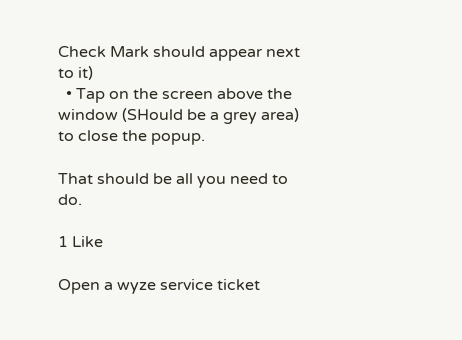Check Mark should appear next to it)
  • Tap on the screen above the window (SHould be a grey area) to close the popup.

That should be all you need to do.

1 Like

Open a wyze service ticket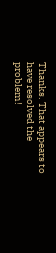Thanks. That appears to have resolved the problem!